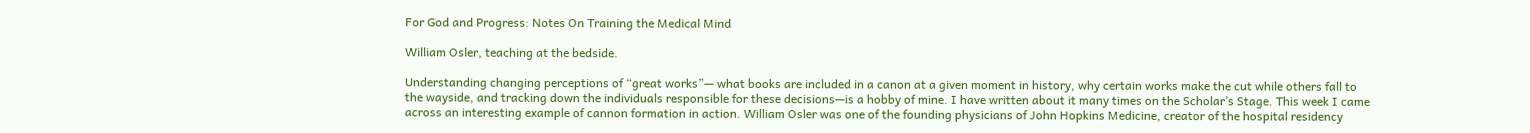For God and Progress: Notes On Training the Medical Mind

William Osler, teaching at the bedside.

Understanding changing perceptions of “great works”— what books are included in a canon at a given moment in history, why certain works make the cut while others fall to the wayside, and tracking down the individuals responsible for these decisions—is a hobby of mine. I have written about it many times on the Scholar’s Stage. This week I came across an interesting example of cannon formation in action. William Osler was one of the founding physicians of John Hopkins Medicine, creator of the hospital residency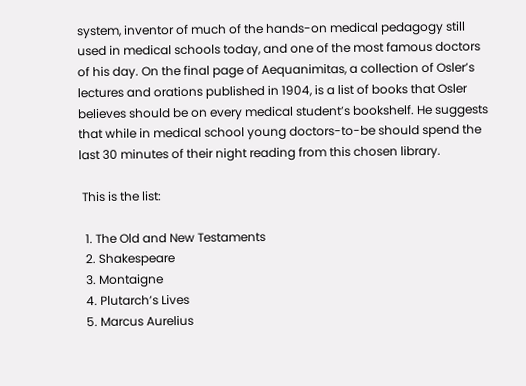system, inventor of much of the hands-on medical pedagogy still used in medical schools today, and one of the most famous doctors of his day. On the final page of Aequanimitas, a collection of Osler’s lectures and orations published in 1904, is a list of books that Osler believes should be on every medical student’s bookshelf. He suggests that while in medical school young doctors-to-be should spend the last 30 minutes of their night reading from this chosen library.

 This is the list:

  1. The Old and New Testaments
  2. Shakespeare
  3. Montaigne
  4. Plutarch’s Lives
  5. Marcus Aurelius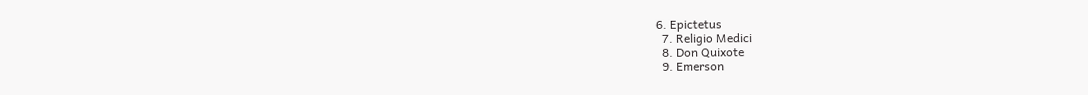6. Epictetus
  7. Religio Medici
  8. Don Quixote
  9. Emerson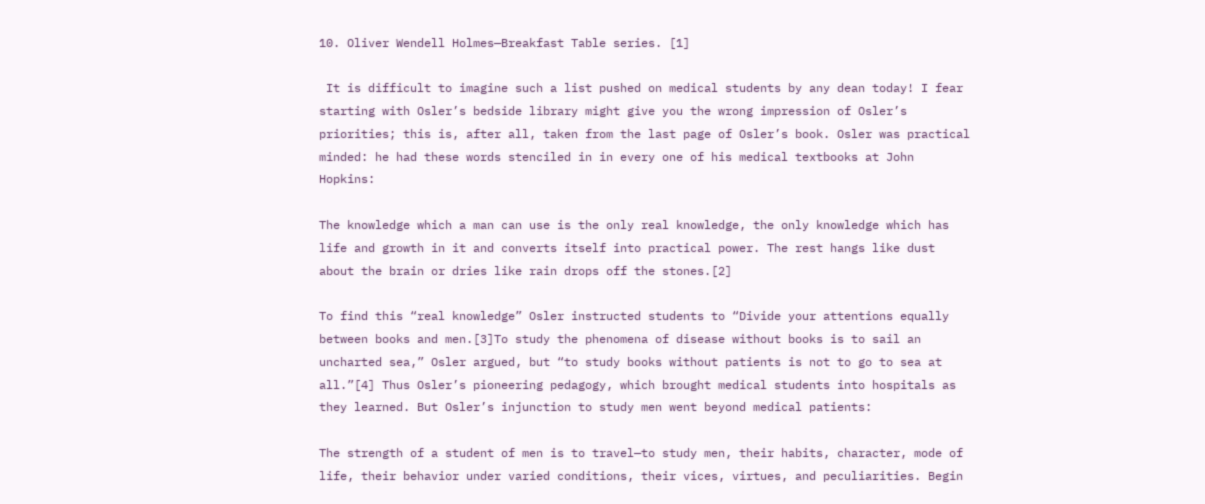10. Oliver Wendell Holmes—Breakfast Table series. [1]

 It is difficult to imagine such a list pushed on medical students by any dean today! I fear starting with Osler’s bedside library might give you the wrong impression of Osler’s priorities; this is, after all, taken from the last page of Osler’s book. Osler was practical minded: he had these words stenciled in in every one of his medical textbooks at John Hopkins:

The knowledge which a man can use is the only real knowledge, the only knowledge which has life and growth in it and converts itself into practical power. The rest hangs like dust about the brain or dries like rain drops off the stones.[2]

To find this “real knowledge” Osler instructed students to “Divide your attentions equally between books and men.[3]To study the phenomena of disease without books is to sail an uncharted sea,” Osler argued, but “to study books without patients is not to go to sea at all.”[4] Thus Osler’s pioneering pedagogy, which brought medical students into hospitals as they learned. But Osler’s injunction to study men went beyond medical patients:

The strength of a student of men is to travel—to study men, their habits, character, mode of life, their behavior under varied conditions, their vices, virtues, and peculiarities. Begin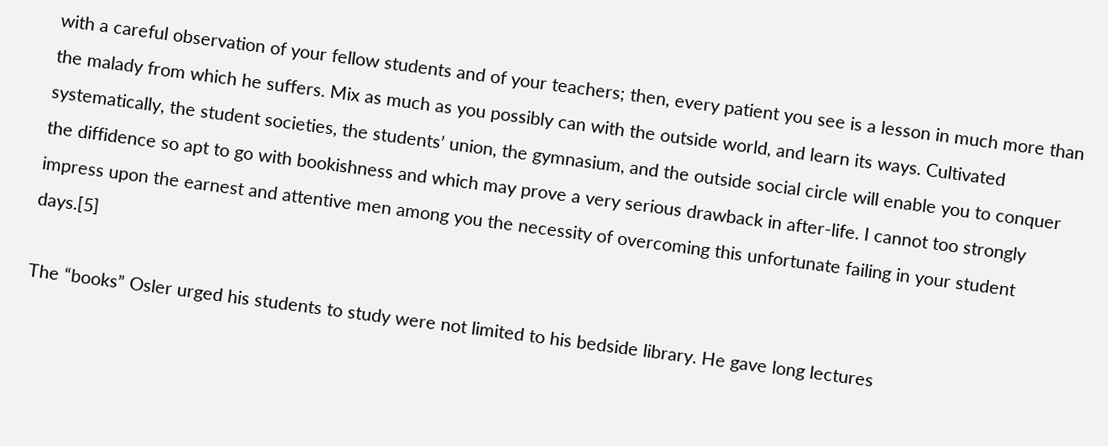with a careful observation of your fellow students and of your teachers; then, every patient you see is a lesson in much more than the malady from which he suffers. Mix as much as you possibly can with the outside world, and learn its ways. Cultivated systematically, the student societies, the students’ union, the gymnasium, and the outside social circle will enable you to conquer the diffidence so apt to go with bookishness and which may prove a very serious drawback in after-life. I cannot too strongly impress upon the earnest and attentive men among you the necessity of overcoming this unfortunate failing in your student days.[5]

The “books” Osler urged his students to study were not limited to his bedside library. He gave long lectures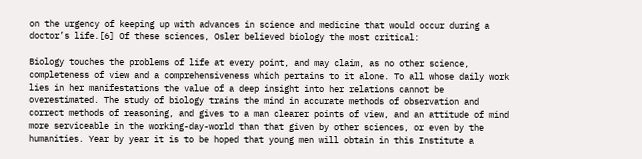on the urgency of keeping up with advances in science and medicine that would occur during a doctor’s life.[6] Of these sciences, Osler believed biology the most critical:

Biology touches the problems of life at every point, and may claim, as no other science, completeness of view and a comprehensiveness which pertains to it alone. To all whose daily work lies in her manifestations the value of a deep insight into her relations cannot be overestimated. The study of biology trains the mind in accurate methods of observation and correct methods of reasoning, and gives to a man clearer points of view, and an attitude of mind more serviceable in the working-day-world than that given by other sciences, or even by the humanities. Year by year it is to be hoped that young men will obtain in this Institute a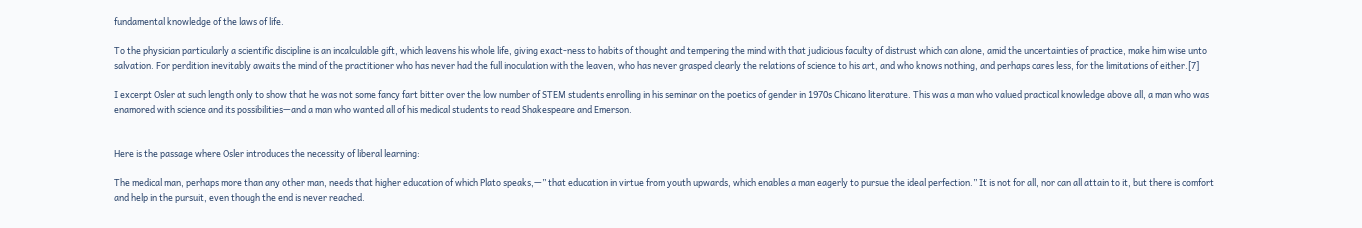fundamental knowledge of the laws of life.

To the physician particularly a scientific discipline is an incalculable gift, which leavens his whole life, giving exact-ness to habits of thought and tempering the mind with that judicious faculty of distrust which can alone, amid the uncertainties of practice, make him wise unto salvation. For perdition inevitably awaits the mind of the practitioner who has never had the full inoculation with the leaven, who has never grasped clearly the relations of science to his art, and who knows nothing, and perhaps cares less, for the limitations of either.[7]

I excerpt Osler at such length only to show that he was not some fancy fart bitter over the low number of STEM students enrolling in his seminar on the poetics of gender in 1970s Chicano literature. This was a man who valued practical knowledge above all, a man who was enamored with science and its possibilities—and a man who wanted all of his medical students to read Shakespeare and Emerson.


Here is the passage where Osler introduces the necessity of liberal learning:

The medical man, perhaps more than any other man, needs that higher education of which Plato speaks,—” that education in virtue from youth upwards, which enables a man eagerly to pursue the ideal perfection.” It is not for all, nor can all attain to it, but there is comfort and help in the pursuit, even though the end is never reached.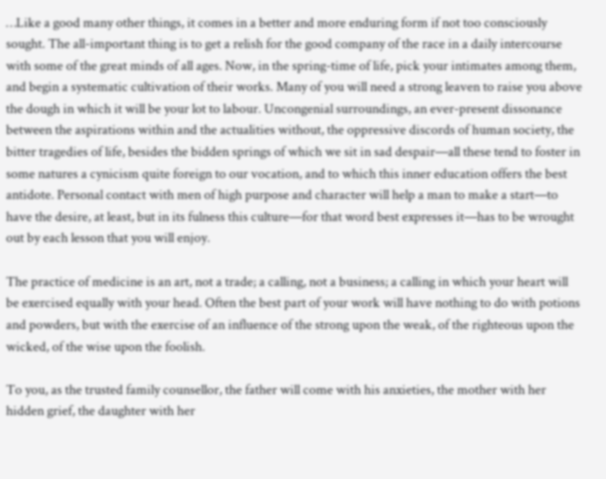…Like a good many other things, it comes in a better and more enduring form if not too consciously sought. The all-important thing is to get a relish for the good company of the race in a daily intercourse with some of the great minds of all ages. Now, in the spring-time of life, pick your intimates among them, and begin a systematic cultivation of their works. Many of you will need a strong leaven to raise you above the dough in which it will be your lot to labour. Uncongenial surroundings, an ever-present dissonance between the aspirations within and the actualities without, the oppressive discords of human society, the bitter tragedies of life, besides the bidden springs of which we sit in sad despair—all these tend to foster in some natures a cynicism quite foreign to our vocation, and to which this inner education offers the best antidote. Personal contact with men of high purpose and character will help a man to make a start—to have the desire, at least, but in its fulness this culture—for that word best expresses it—has to be wrought out by each lesson that you will enjoy.

The practice of medicine is an art, not a trade; a calling, not a business; a calling in which your heart will be exercised equally with your head. Often the best part of your work will have nothing to do with potions and powders, but with the exercise of an influence of the strong upon the weak, of the righteous upon the wicked, of the wise upon the foolish.

To you, as the trusted family counsellor, the father will come with his anxieties, the mother with her hidden grief, the daughter with her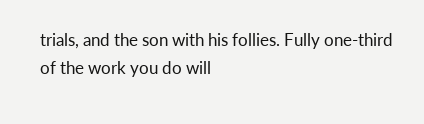trials, and the son with his follies. Fully one-third of the work you do will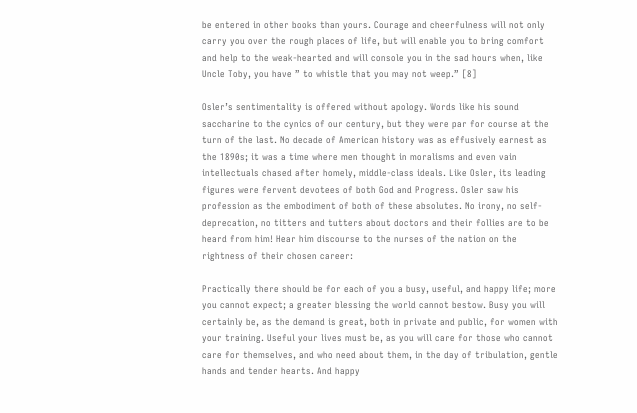be entered in other books than yours. Courage and cheerfulness will not only carry you over the rough places of life, but will enable you to bring comfort and help to the weak-hearted and will console you in the sad hours when, like Uncle Toby, you have ” to whistle that you may not weep.” [8]

Osler’s sentimentality is offered without apology. Words like his sound saccharine to the cynics of our century, but they were par for course at the turn of the last. No decade of American history was as effusively earnest as the 1890s; it was a time where men thought in moralisms and even vain intellectuals chased after homely, middle-class ideals. Like Osler, its leading figures were fervent devotees of both God and Progress. Osler saw his profession as the embodiment of both of these absolutes. No irony, no self-deprecation, no titters and tutters about doctors and their follies are to be heard from him! Hear him discourse to the nurses of the nation on the rightness of their chosen career:

Practically there should be for each of you a busy, useful, and happy life; more you cannot expect; a greater blessing the world cannot bestow. Busy you will certainly be, as the demand is great, both in private and public, for women with your training. Useful your lives must be, as you will care for those who cannot care for themselves, and who need about them, in the day of tribulation, gentle hands and tender hearts. And happy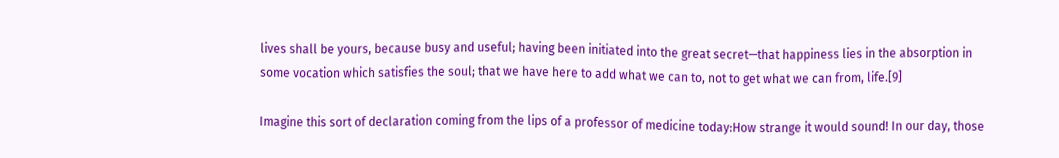lives shall be yours, because busy and useful; having been initiated into the great secret—that happiness lies in the absorption in some vocation which satisfies the soul; that we have here to add what we can to, not to get what we can from, life.[9]

Imagine this sort of declaration coming from the lips of a professor of medicine today:How strange it would sound! In our day, those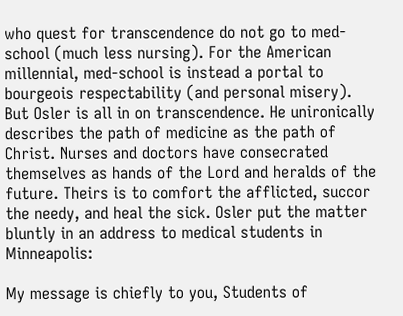who quest for transcendence do not go to med-school (much less nursing). For the American millennial, med-school is instead a portal to bourgeois respectability (and personal misery). But Osler is all in on transcendence. He unironically describes the path of medicine as the path of Christ. Nurses and doctors have consecrated themselves as hands of the Lord and heralds of the future. Theirs is to comfort the afflicted, succor the needy, and heal the sick. Osler put the matter bluntly in an address to medical students in Minneapolis:

My message is chiefly to you, Students of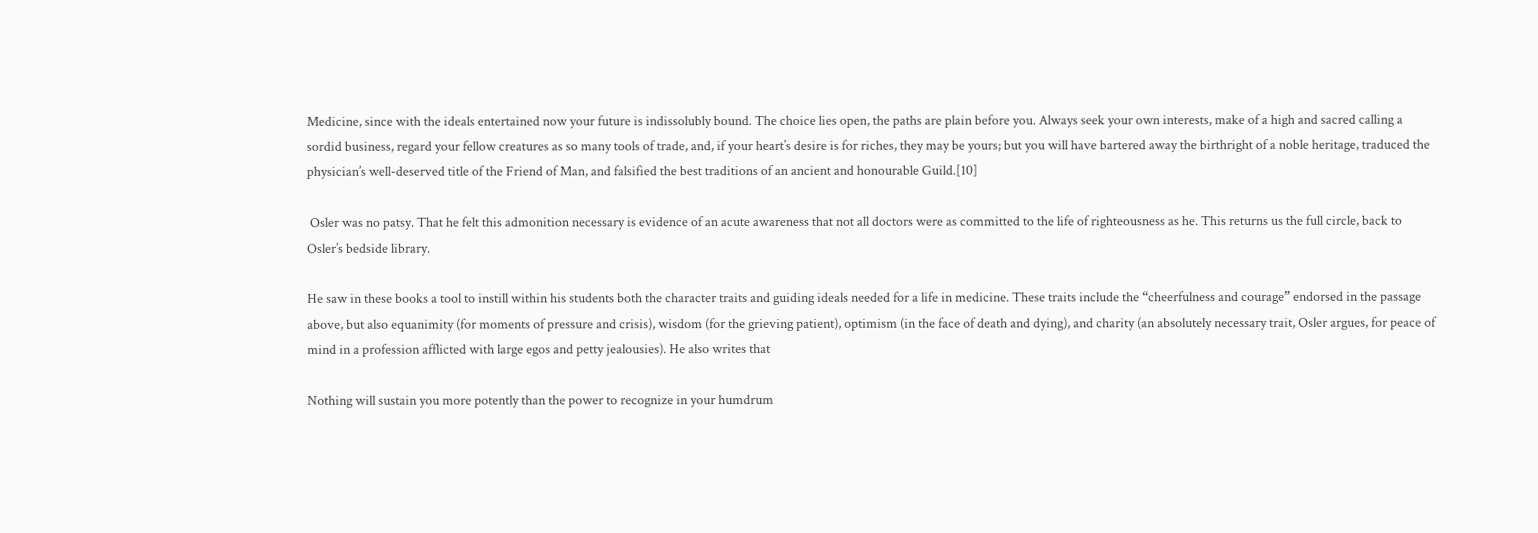Medicine, since with the ideals entertained now your future is indissolubly bound. The choice lies open, the paths are plain before you. Always seek your own interests, make of a high and sacred calling a sordid business, regard your fellow creatures as so many tools of trade, and, if your heart’s desire is for riches, they may be yours; but you will have bartered away the birthright of a noble heritage, traduced the physician’s well-deserved title of the Friend of Man, and falsified the best traditions of an ancient and honourable Guild.[10]

 Osler was no patsy. That he felt this admonition necessary is evidence of an acute awareness that not all doctors were as committed to the life of righteousness as he. This returns us the full circle, back to Osler’s bedside library.

He saw in these books a tool to instill within his students both the character traits and guiding ideals needed for a life in medicine. These traits include the “cheerfulness and courage” endorsed in the passage above, but also equanimity (for moments of pressure and crisis), wisdom (for the grieving patient), optimism (in the face of death and dying), and charity (an absolutely necessary trait, Osler argues, for peace of mind in a profession afflicted with large egos and petty jealousies). He also writes that

Nothing will sustain you more potently than the power to recognize in your humdrum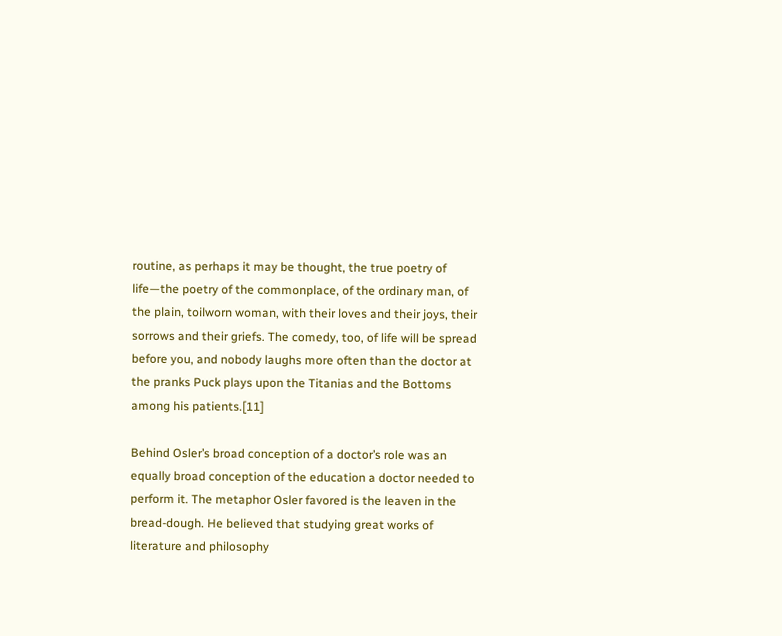routine, as perhaps it may be thought, the true poetry of life—the poetry of the commonplace, of the ordinary man, of the plain, toilworn woman, with their loves and their joys, their sorrows and their griefs. The comedy, too, of life will be spread before you, and nobody laughs more often than the doctor at the pranks Puck plays upon the Titanias and the Bottoms among his patients.[11]

Behind Osler’s broad conception of a doctor’s role was an equally broad conception of the education a doctor needed to perform it. The metaphor Osler favored is the leaven in the bread-dough. He believed that studying great works of literature and philosophy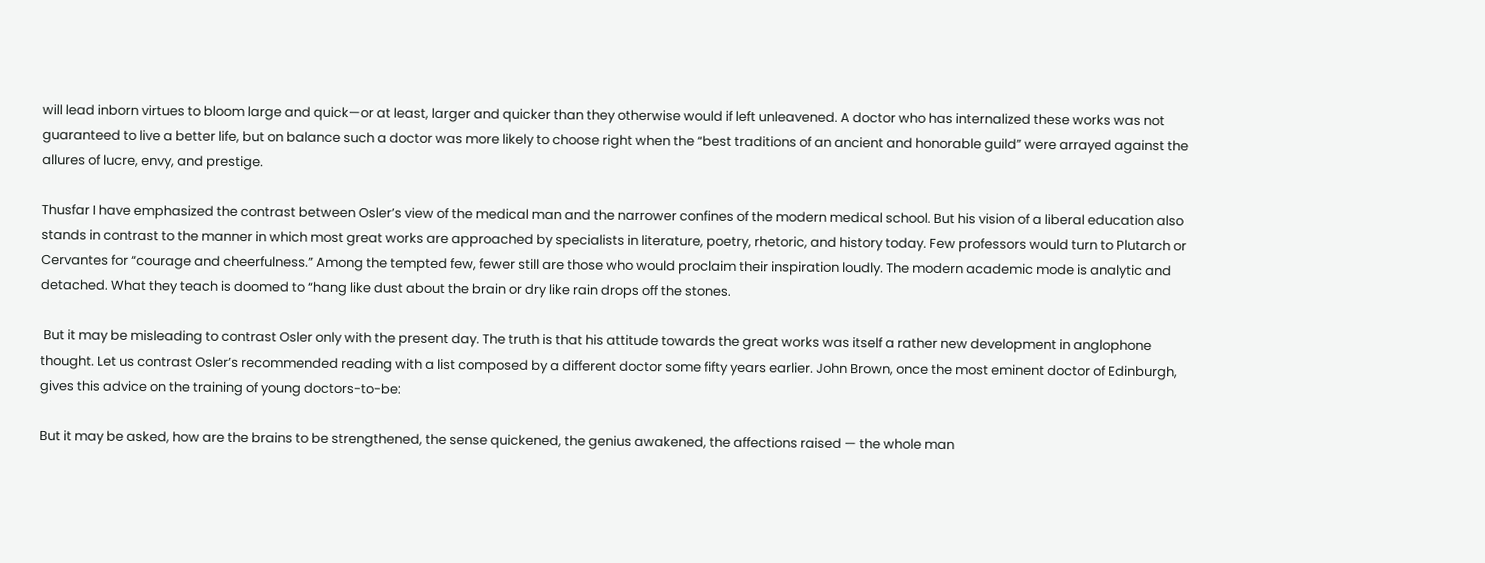will lead inborn virtues to bloom large and quick—or at least, larger and quicker than they otherwise would if left unleavened. A doctor who has internalized these works was not guaranteed to live a better life, but on balance such a doctor was more likely to choose right when the “best traditions of an ancient and honorable guild” were arrayed against the allures of lucre, envy, and prestige.

Thusfar I have emphasized the contrast between Osler’s view of the medical man and the narrower confines of the modern medical school. But his vision of a liberal education also stands in contrast to the manner in which most great works are approached by specialists in literature, poetry, rhetoric, and history today. Few professors would turn to Plutarch or Cervantes for “courage and cheerfulness.” Among the tempted few, fewer still are those who would proclaim their inspiration loudly. The modern academic mode is analytic and detached. What they teach is doomed to “hang like dust about the brain or dry like rain drops off the stones.

 But it may be misleading to contrast Osler only with the present day. The truth is that his attitude towards the great works was itself a rather new development in anglophone thought. Let us contrast Osler’s recommended reading with a list composed by a different doctor some fifty years earlier. John Brown, once the most eminent doctor of Edinburgh, gives this advice on the training of young doctors-to-be:

But it may be asked, how are the brains to be strengthened, the sense quickened, the genius awakened, the affections raised — the whole man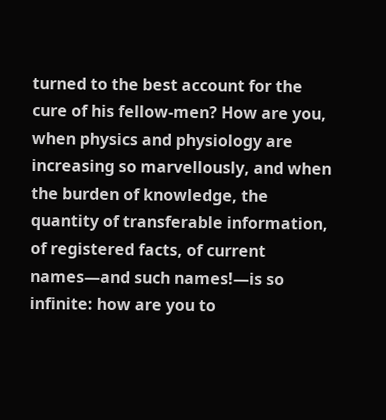turned to the best account for the cure of his fellow-men? How are you, when physics and physiology are increasing so marvellously, and when the burden of knowledge, the quantity of transferable information, of registered facts, of current names—and such names!—is so infinite: how are you to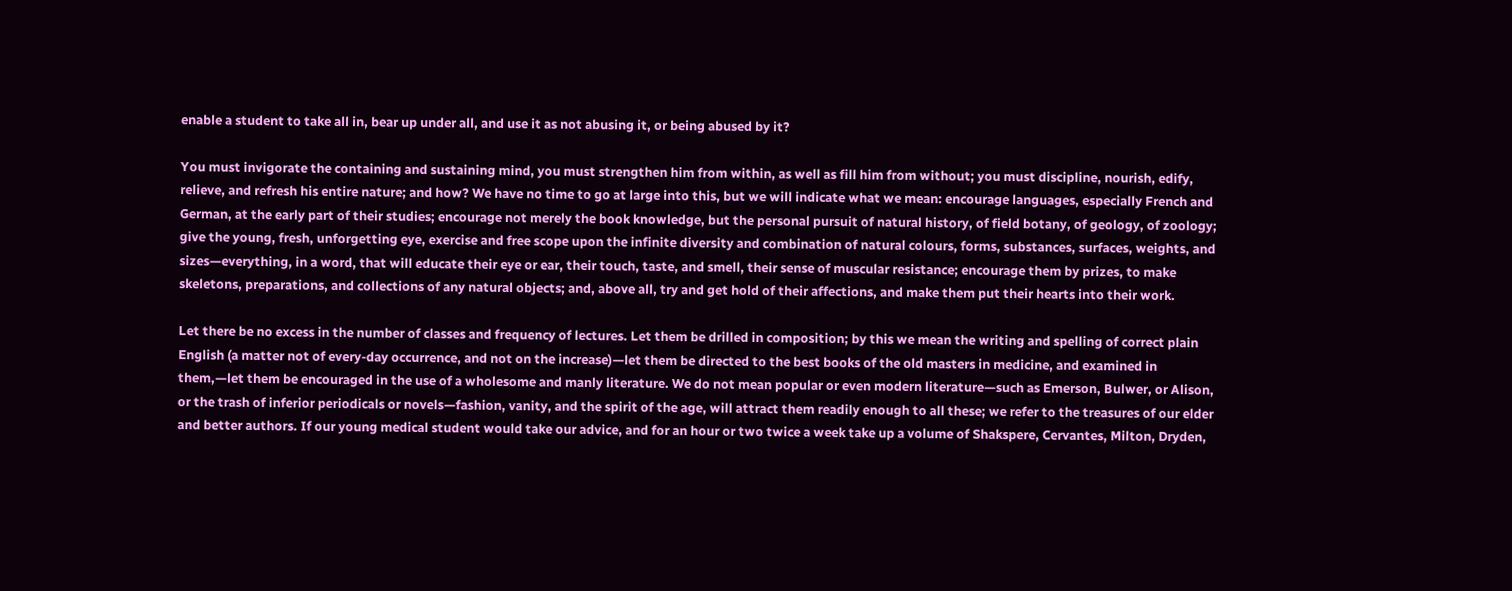enable a student to take all in, bear up under all, and use it as not abusing it, or being abused by it?

You must invigorate the containing and sustaining mind, you must strengthen him from within, as well as fill him from without; you must discipline, nourish, edify, relieve, and refresh his entire nature; and how? We have no time to go at large into this, but we will indicate what we mean: encourage languages, especially French and German, at the early part of their studies; encourage not merely the book knowledge, but the personal pursuit of natural history, of field botany, of geology, of zoology; give the young, fresh, unforgetting eye, exercise and free scope upon the infinite diversity and combination of natural colours, forms, substances, surfaces, weights, and sizes—everything, in a word, that will educate their eye or ear, their touch, taste, and smell, their sense of muscular resistance; encourage them by prizes, to make skeletons, preparations, and collections of any natural objects; and, above all, try and get hold of their affections, and make them put their hearts into their work.

Let there be no excess in the number of classes and frequency of lectures. Let them be drilled in composition; by this we mean the writing and spelling of correct plain English (a matter not of every-day occurrence, and not on the increase)—let them be directed to the best books of the old masters in medicine, and examined in them,—let them be encouraged in the use of a wholesome and manly literature. We do not mean popular or even modern literature—such as Emerson, Bulwer, or Alison, or the trash of inferior periodicals or novels—fashion, vanity, and the spirit of the age, will attract them readily enough to all these; we refer to the treasures of our elder and better authors. If our young medical student would take our advice, and for an hour or two twice a week take up a volume of Shakspere, Cervantes, Milton, Dryden,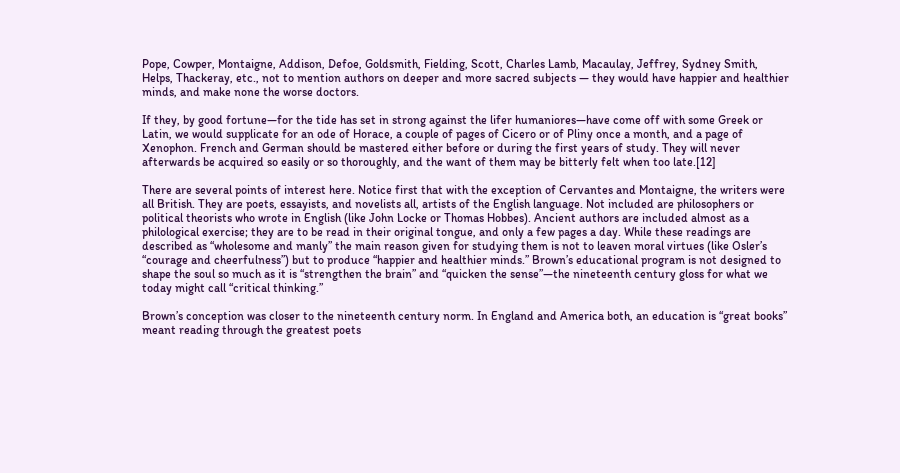Pope, Cowper, Montaigne, Addison, Defoe, Goldsmith, Fielding, Scott, Charles Lamb, Macaulay, Jeffrey, Sydney Smith, Helps, Thackeray, etc., not to mention authors on deeper and more sacred subjects — they would have happier and healthier minds, and make none the worse doctors.

If they, by good fortune—for the tide has set in strong against the lifer humaniores—have come off with some Greek or Latin, we would supplicate for an ode of Horace, a couple of pages of Cicero or of Pliny once a month, and a page of Xenophon. French and German should be mastered either before or during the first years of study. They will never afterwards be acquired so easily or so thoroughly, and the want of them may be bitterly felt when too late.[12]

There are several points of interest here. Notice first that with the exception of Cervantes and Montaigne, the writers were all British. They are poets, essayists, and novelists all, artists of the English language. Not included are philosophers or political theorists who wrote in English (like John Locke or Thomas Hobbes). Ancient authors are included almost as a philological exercise; they are to be read in their original tongue, and only a few pages a day. While these readings are described as “wholesome and manly” the main reason given for studying them is not to leaven moral virtues (like Osler’s “courage and cheerfulness”) but to produce “happier and healthier minds.” Brown’s educational program is not designed to shape the soul so much as it is “strengthen the brain” and “quicken the sense”—the nineteenth century gloss for what we today might call “critical thinking.”

Brown’s conception was closer to the nineteenth century norm. In England and America both, an education is “great books” meant reading through the greatest poets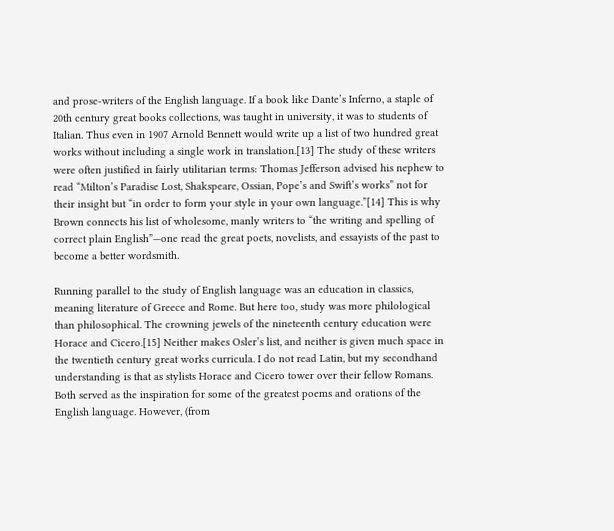and prose-writers of the English language. If a book like Dante’s Inferno, a staple of 20th century great books collections, was taught in university, it was to students of Italian. Thus even in 1907 Arnold Bennett would write up a list of two hundred great works without including a single work in translation.[13] The study of these writers were often justified in fairly utilitarian terms: Thomas Jefferson advised his nephew to read “Milton’s Paradise Lost, Shakspeare, Ossian, Pope’s and Swift’s works” not for their insight but “in order to form your style in your own language.”[14] This is why Brown connects his list of wholesome, manly writers to “the writing and spelling of correct plain English”—one read the great poets, novelists, and essayists of the past to become a better wordsmith.

Running parallel to the study of English language was an education in classics, meaning literature of Greece and Rome. But here too, study was more philological than philosophical. The crowning jewels of the nineteenth century education were Horace and Cicero.[15] Neither makes Osler’s list, and neither is given much space in the twentieth century great works curricula. I do not read Latin, but my secondhand understanding is that as stylists Horace and Cicero tower over their fellow Romans. Both served as the inspiration for some of the greatest poems and orations of the English language. However, (from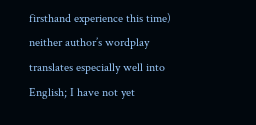firsthand experience this time) neither author’s wordplay translates especially well into English; I have not yet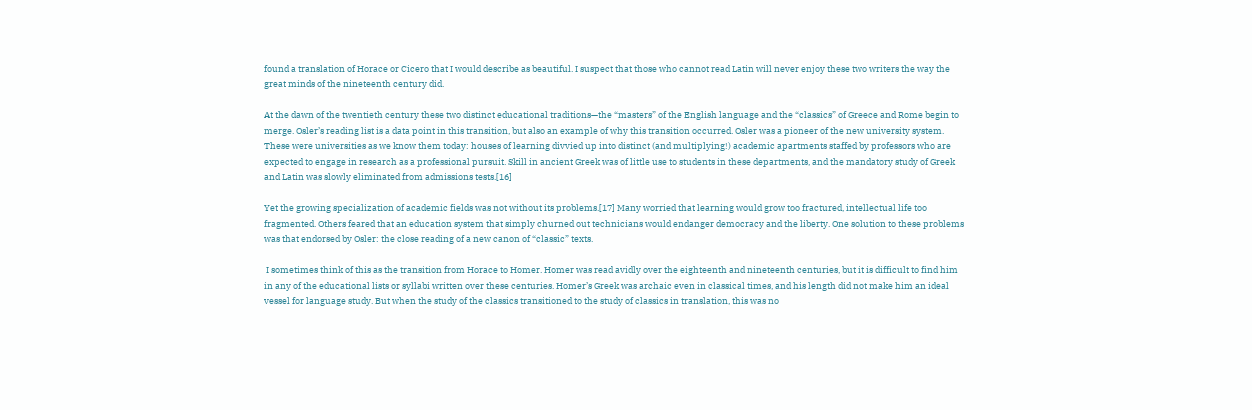found a translation of Horace or Cicero that I would describe as beautiful. I suspect that those who cannot read Latin will never enjoy these two writers the way the great minds of the nineteenth century did.

At the dawn of the twentieth century these two distinct educational traditions—the “masters” of the English language and the “classics” of Greece and Rome begin to merge. Osler’s reading list is a data point in this transition, but also an example of why this transition occurred. Osler was a pioneer of the new university system. These were universities as we know them today: houses of learning divvied up into distinct (and multiplying!) academic apartments staffed by professors who are expected to engage in research as a professional pursuit. Skill in ancient Greek was of little use to students in these departments, and the mandatory study of Greek and Latin was slowly eliminated from admissions tests.[16]

Yet the growing specialization of academic fields was not without its problems.[17] Many worried that learning would grow too fractured, intellectual life too fragmented. Others feared that an education system that simply churned out technicians would endanger democracy and the liberty. One solution to these problems was that endorsed by Osler: the close reading of a new canon of “classic” texts.

 I sometimes think of this as the transition from Horace to Homer. Homer was read avidly over the eighteenth and nineteenth centuries, but it is difficult to find him in any of the educational lists or syllabi written over these centuries. Homer’s Greek was archaic even in classical times, and his length did not make him an ideal vessel for language study. But when the study of the classics transitioned to the study of classics in translation, this was no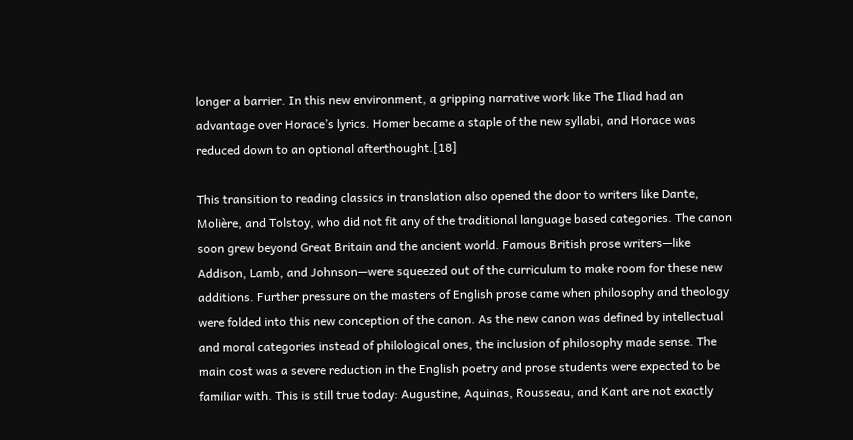longer a barrier. In this new environment, a gripping narrative work like The Iliad had an advantage over Horace’s lyrics. Homer became a staple of the new syllabi, and Horace was reduced down to an optional afterthought.[18]

This transition to reading classics in translation also opened the door to writers like Dante, Molière, and Tolstoy, who did not fit any of the traditional language based categories. The canon soon grew beyond Great Britain and the ancient world. Famous British prose writers—like Addison, Lamb, and Johnson—were squeezed out of the curriculum to make room for these new additions. Further pressure on the masters of English prose came when philosophy and theology were folded into this new conception of the canon. As the new canon was defined by intellectual and moral categories instead of philological ones, the inclusion of philosophy made sense. The main cost was a severe reduction in the English poetry and prose students were expected to be familiar with. This is still true today: Augustine, Aquinas, Rousseau, and Kant are not exactly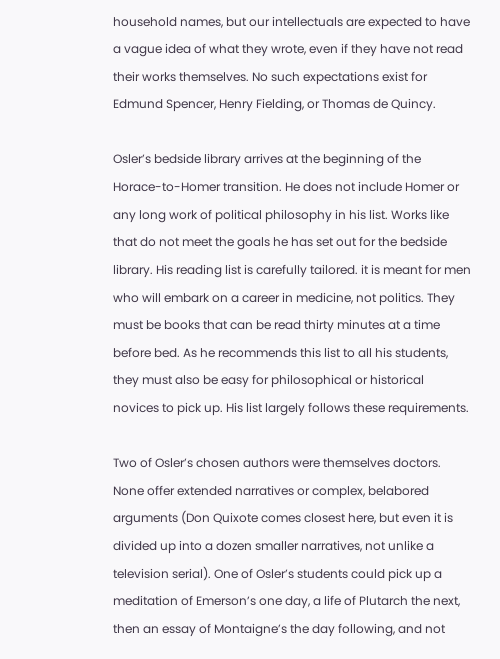household names, but our intellectuals are expected to have a vague idea of what they wrote, even if they have not read their works themselves. No such expectations exist for Edmund Spencer, Henry Fielding, or Thomas de Quincy.

Osler’s bedside library arrives at the beginning of the Horace-to-Homer transition. He does not include Homer or any long work of political philosophy in his list. Works like that do not meet the goals he has set out for the bedside library. His reading list is carefully tailored. it is meant for men who will embark on a career in medicine, not politics. They must be books that can be read thirty minutes at a time before bed. As he recommends this list to all his students, they must also be easy for philosophical or historical novices to pick up. His list largely follows these requirements.

Two of Osler’s chosen authors were themselves doctors. None offer extended narratives or complex, belabored arguments (Don Quixote comes closest here, but even it is divided up into a dozen smaller narratives, not unlike a television serial). One of Osler’s students could pick up a meditation of Emerson’s one day, a life of Plutarch the next, then an essay of Montaigne’s the day following, and not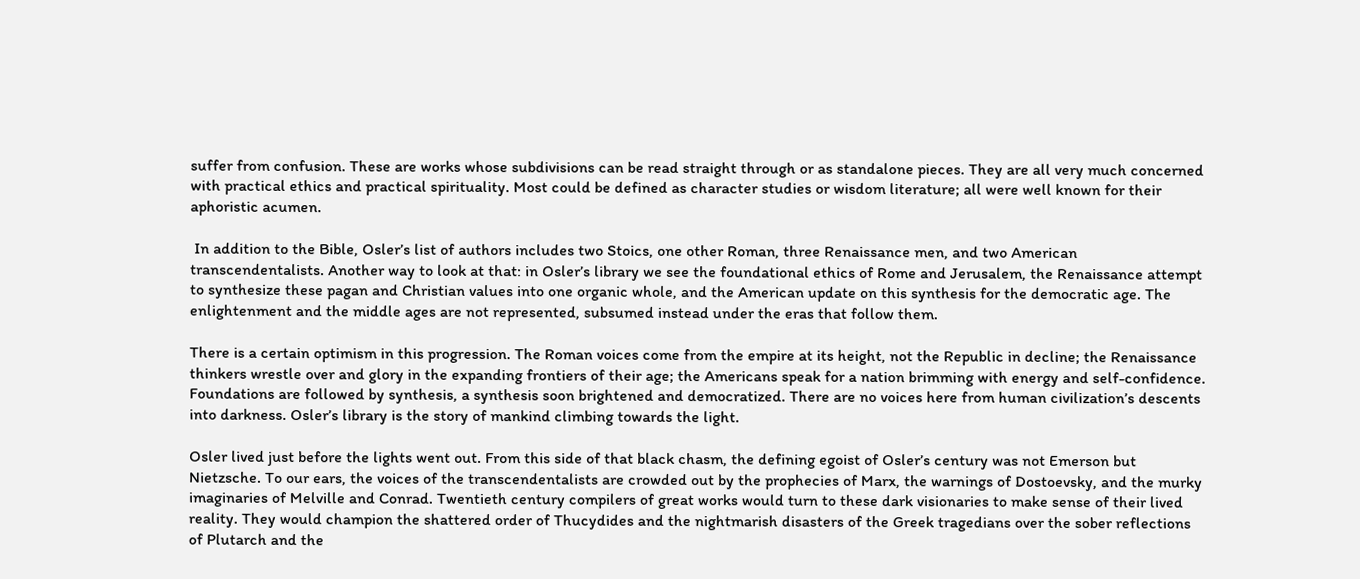suffer from confusion. These are works whose subdivisions can be read straight through or as standalone pieces. They are all very much concerned with practical ethics and practical spirituality. Most could be defined as character studies or wisdom literature; all were well known for their aphoristic acumen.

 In addition to the Bible, Osler’s list of authors includes two Stoics, one other Roman, three Renaissance men, and two American transcendentalists. Another way to look at that: in Osler’s library we see the foundational ethics of Rome and Jerusalem, the Renaissance attempt to synthesize these pagan and Christian values into one organic whole, and the American update on this synthesis for the democratic age. The enlightenment and the middle ages are not represented, subsumed instead under the eras that follow them.

There is a certain optimism in this progression. The Roman voices come from the empire at its height, not the Republic in decline; the Renaissance thinkers wrestle over and glory in the expanding frontiers of their age; the Americans speak for a nation brimming with energy and self-confidence. Foundations are followed by synthesis, a synthesis soon brightened and democratized. There are no voices here from human civilization’s descents into darkness. Osler’s library is the story of mankind climbing towards the light.

Osler lived just before the lights went out. From this side of that black chasm, the defining egoist of Osler’s century was not Emerson but Nietzsche. To our ears, the voices of the transcendentalists are crowded out by the prophecies of Marx, the warnings of Dostoevsky, and the murky imaginaries of Melville and Conrad. Twentieth century compilers of great works would turn to these dark visionaries to make sense of their lived reality. They would champion the shattered order of Thucydides and the nightmarish disasters of the Greek tragedians over the sober reflections of Plutarch and the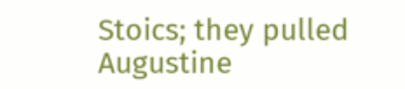Stoics; they pulled Augustine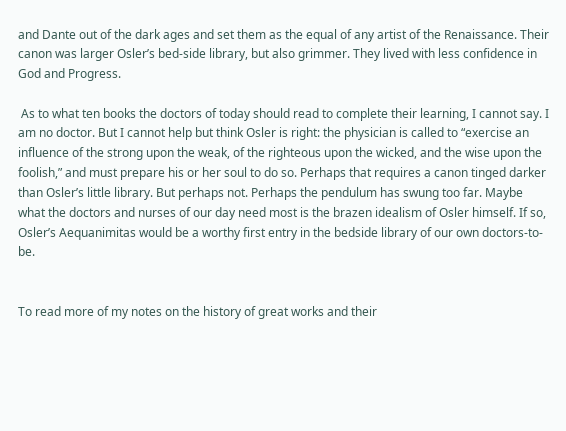and Dante out of the dark ages and set them as the equal of any artist of the Renaissance. Their canon was larger Osler’s bed-side library, but also grimmer. They lived with less confidence in God and Progress.

 As to what ten books the doctors of today should read to complete their learning, I cannot say. I am no doctor. But I cannot help but think Osler is right: the physician is called to “exercise an influence of the strong upon the weak, of the righteous upon the wicked, and the wise upon the foolish,” and must prepare his or her soul to do so. Perhaps that requires a canon tinged darker than Osler’s little library. But perhaps not. Perhaps the pendulum has swung too far. Maybe what the doctors and nurses of our day need most is the brazen idealism of Osler himself. If so, Osler’s Aequanimitas would be a worthy first entry in the bedside library of our own doctors-to-be.


To read more of my notes on the history of great works and their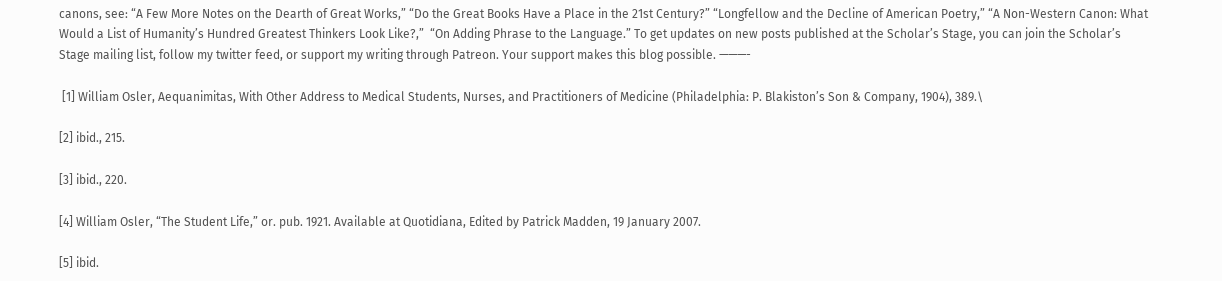canons, see: “A Few More Notes on the Dearth of Great Works,” “Do the Great Books Have a Place in the 21st Century?” “Longfellow and the Decline of American Poetry,” “A Non-Western Canon: What Would a List of Humanity’s Hundred Greatest Thinkers Look Like?,”  “On Adding Phrase to the Language.” To get updates on new posts published at the Scholar’s Stage, you can join the Scholar’s Stage mailing list, follow my twitter feed, or support my writing through Patreon. Your support makes this blog possible. ———-

 [1] William Osler, Aequanimitas, With Other Address to Medical Students, Nurses, and Practitioners of Medicine (Philadelphia: P. Blakiston’s Son & Company, 1904), 389.\

[2] ibid., 215.

[3] ibid., 220.

[4] William Osler, “The Student Life,” or. pub. 1921. Available at Quotidiana, Edited by Patrick Madden, 19 January 2007.

[5] ibid.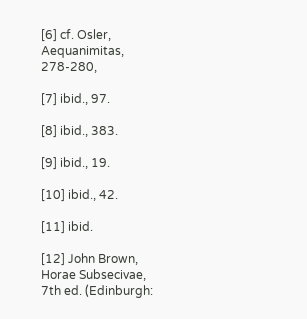[6] cf. Osler, Aequanimitas, 278-280,

[7] ibid., 97.

[8] ibid., 383.

[9] ibid., 19.

[10] ibid., 42.

[11] ibid.

[12] John Brown, Horae Subsecivae, 7th ed. (Edinburgh: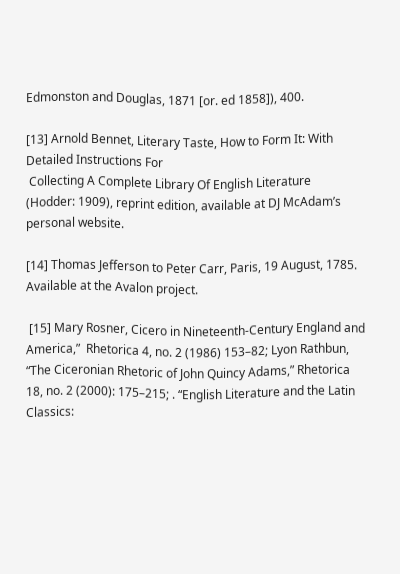Edmonston and Douglas, 1871 [or. ed 1858]), 400.

[13] Arnold Bennet, Literary Taste, How to Form It: With Detailed Instructions For
 Collecting A Complete Library Of English Literature
(Hodder: 1909), reprint edition, available at DJ McAdam’s personal website.

[14] Thomas Jefferson to Peter Carr, Paris, 19 August, 1785. Available at the Avalon project.

 [15] Mary Rosner, Cicero in Nineteenth-Century England and America,”  Rhetorica 4, no. 2 (1986) 153–82; Lyon Rathbun, “The Ciceronian Rhetoric of John Quincy Adams,” Rhetorica 18, no. 2 (2000): 175–215; . “English Literature and the Latin Classics: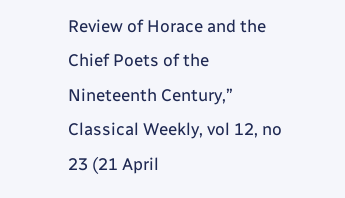Review of Horace and the Chief Poets of the Nineteenth Century,” Classical Weekly, vol 12, no 23 (21 April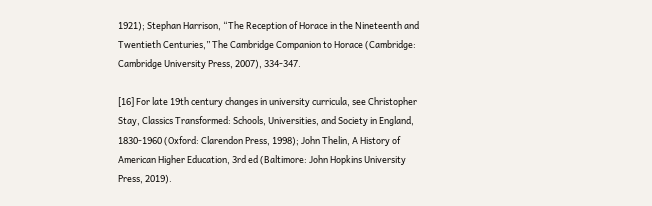1921); Stephan Harrison, “The Reception of Horace in the Nineteenth and Twentieth Centuries,” The Cambridge Companion to Horace (Cambridge: Cambridge University Press, 2007), 334-347.

[16] For late 19th century changes in university curricula, see Christopher Stay, Classics Transformed: Schools, Universities, and Society in England, 1830-1960 (Oxford: Clarendon Press, 1998); John Thelin, A History of American Higher Education, 3rd ed (Baltimore: John Hopkins University Press, 2019).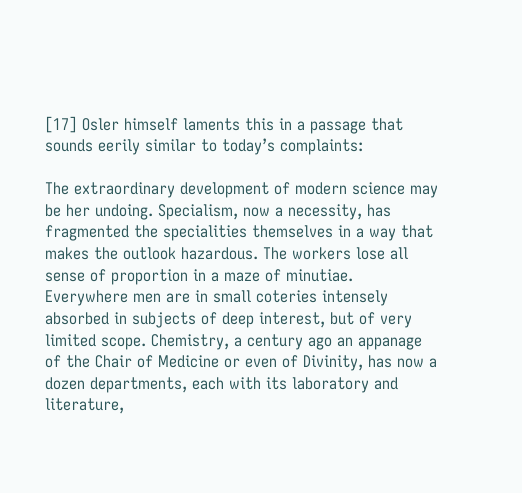[17] Osler himself laments this in a passage that sounds eerily similar to today’s complaints:

The extraordinary development of modern science may be her undoing. Specialism, now a necessity, has fragmented the specialities themselves in a way that makes the outlook hazardous. The workers lose all sense of proportion in a maze of minutiae. Everywhere men are in small coteries intensely absorbed in subjects of deep interest, but of very limited scope. Chemistry, a century ago an appanage of the Chair of Medicine or even of Divinity, has now a dozen departments, each with its laboratory and literature,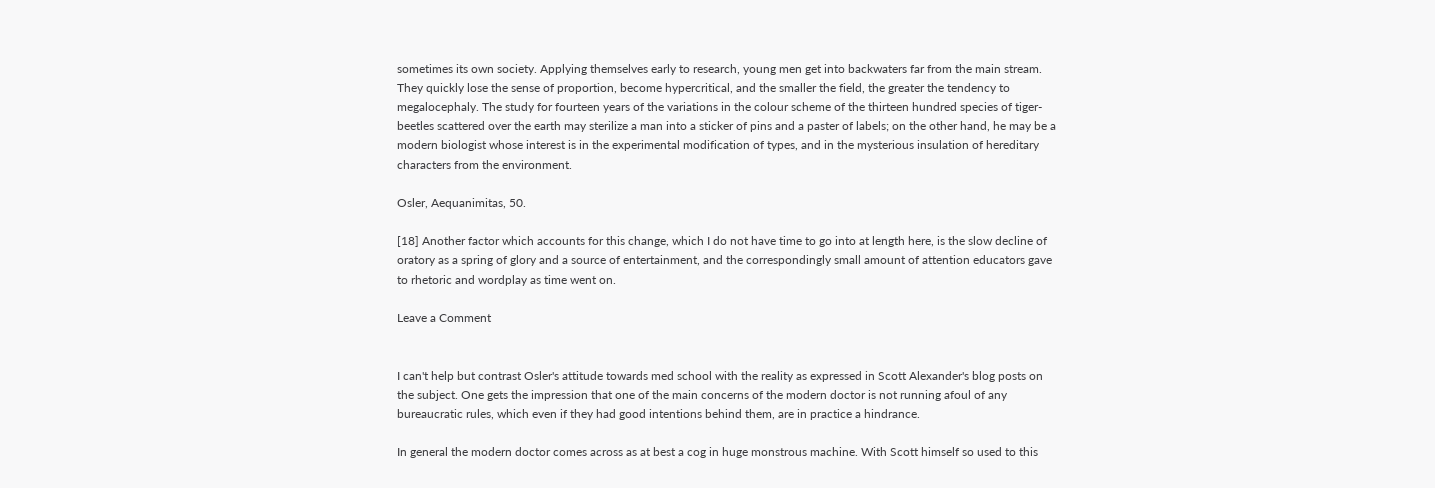sometimes its own society. Applying themselves early to research, young men get into backwaters far from the main stream. They quickly lose the sense of proportion, become hypercritical, and the smaller the field, the greater the tendency to megalocephaly. The study for fourteen years of the variations in the colour scheme of the thirteen hundred species of tiger-beetles scattered over the earth may sterilize a man into a sticker of pins and a paster of labels; on the other hand, he may be a modern biologist whose interest is in the experimental modification of types, and in the mysterious insulation of hereditary characters from the environment.

Osler, Aequanimitas, 50.

[18] Another factor which accounts for this change, which I do not have time to go into at length here, is the slow decline of oratory as a spring of glory and a source of entertainment, and the correspondingly small amount of attention educators gave to rhetoric and wordplay as time went on.

Leave a Comment


I can't help but contrast Osler's attitude towards med school with the reality as expressed in Scott Alexander's blog posts on the subject. One gets the impression that one of the main concerns of the modern doctor is not running afoul of any bureaucratic rules, which even if they had good intentions behind them, are in practice a hindrance.

In general the modern doctor comes across as at best a cog in huge monstrous machine. With Scott himself so used to this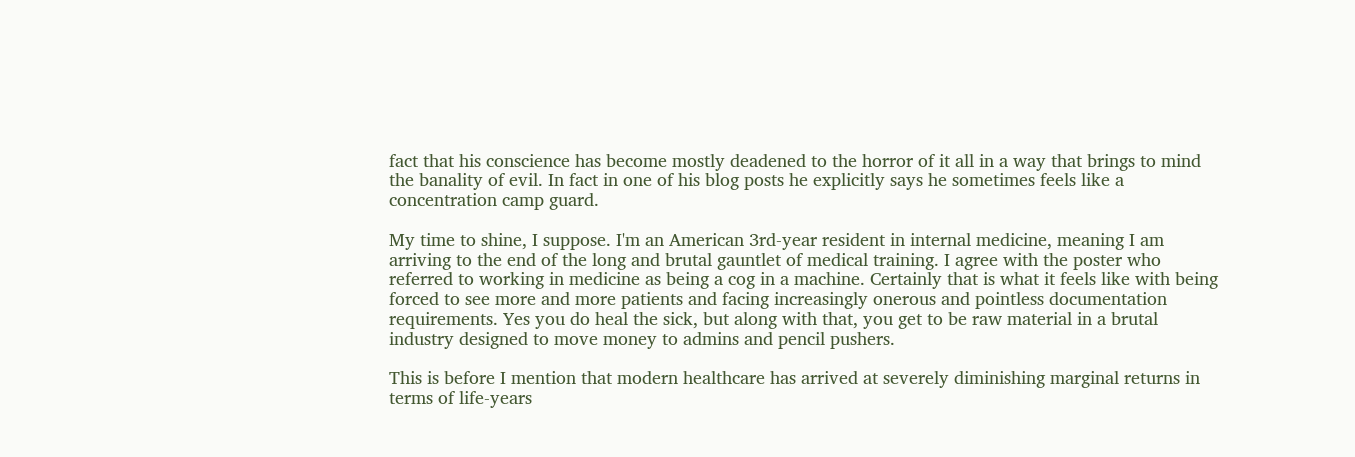fact that his conscience has become mostly deadened to the horror of it all in a way that brings to mind the banality of evil. In fact in one of his blog posts he explicitly says he sometimes feels like a concentration camp guard.

My time to shine, I suppose. I'm an American 3rd-year resident in internal medicine, meaning I am arriving to the end of the long and brutal gauntlet of medical training. I agree with the poster who referred to working in medicine as being a cog in a machine. Certainly that is what it feels like with being forced to see more and more patients and facing increasingly onerous and pointless documentation requirements. Yes you do heal the sick, but along with that, you get to be raw material in a brutal industry designed to move money to admins and pencil pushers.

This is before I mention that modern healthcare has arrived at severely diminishing marginal returns in terms of life-years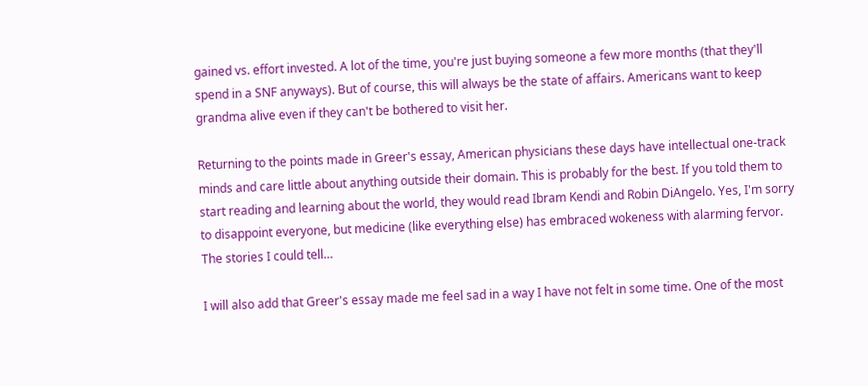gained vs. effort invested. A lot of the time, you're just buying someone a few more months (that they'll spend in a SNF anyways). But of course, this will always be the state of affairs. Americans want to keep grandma alive even if they can't be bothered to visit her.

Returning to the points made in Greer's essay, American physicians these days have intellectual one-track minds and care little about anything outside their domain. This is probably for the best. If you told them to start reading and learning about the world, they would read Ibram Kendi and Robin DiAngelo. Yes, I'm sorry to disappoint everyone, but medicine (like everything else) has embraced wokeness with alarming fervor. The stories I could tell…

I will also add that Greer's essay made me feel sad in a way I have not felt in some time. One of the most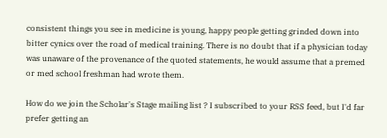consistent things you see in medicine is young, happy people getting grinded down into bitter cynics over the road of medical training. There is no doubt that if a physician today was unaware of the provenance of the quoted statements, he would assume that a premed or med school freshman had wrote them.

How do we join the Scholar's Stage mailing list ? I subscribed to your RSS feed, but I'd far prefer getting an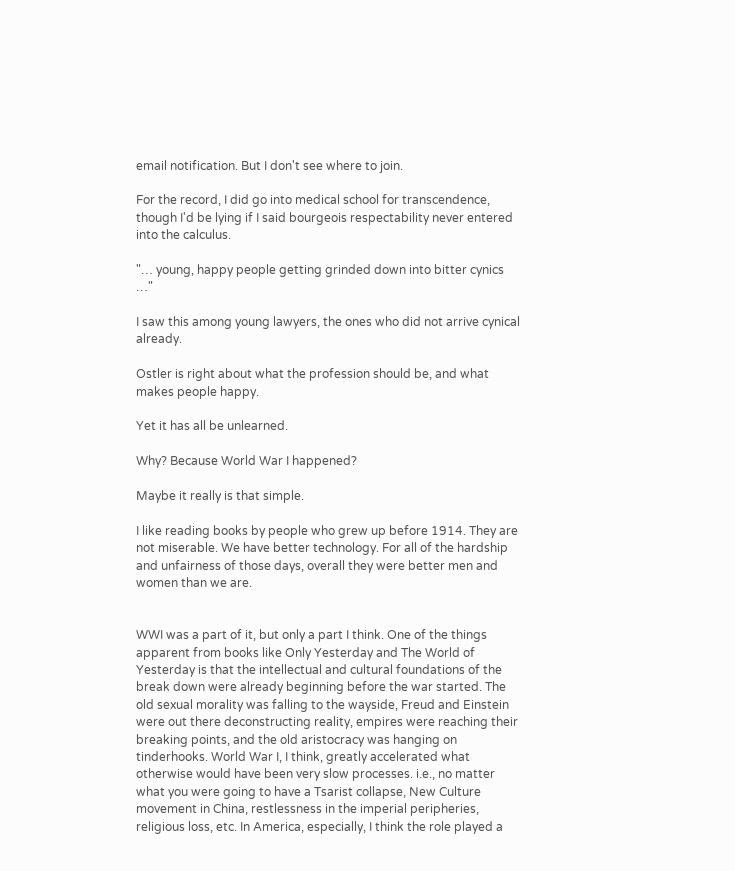email notification. But I don't see where to join.

For the record, I did go into medical school for transcendence, though I'd be lying if I said bourgeois respectability never entered into the calculus.

"… young, happy people getting grinded down into bitter cynics …"

I saw this among young lawyers, the ones who did not arrive cynical already.

Ostler is right about what the profession should be, and what makes people happy.

Yet it has all be unlearned.

Why? Because World War I happened?

Maybe it really is that simple.

I like reading books by people who grew up before 1914. They are not miserable. We have better technology. For all of the hardship and unfairness of those days, overall they were better men and women than we are.


WWI was a part of it, but only a part I think. One of the things apparent from books like Only Yesterday and The World of Yesterday is that the intellectual and cultural foundations of the break down were already beginning before the war started. The old sexual morality was falling to the wayside, Freud and Einstein were out there deconstructing reality, empires were reaching their breaking points, and the old aristocracy was hanging on tinderhooks. World War I, I think, greatly accelerated what otherwise would have been very slow processes. i.e., no matter what you were going to have a Tsarist collapse, New Culture movement in China, restlessness in the imperial peripheries, religious loss, etc. In America, especially, I think the role played a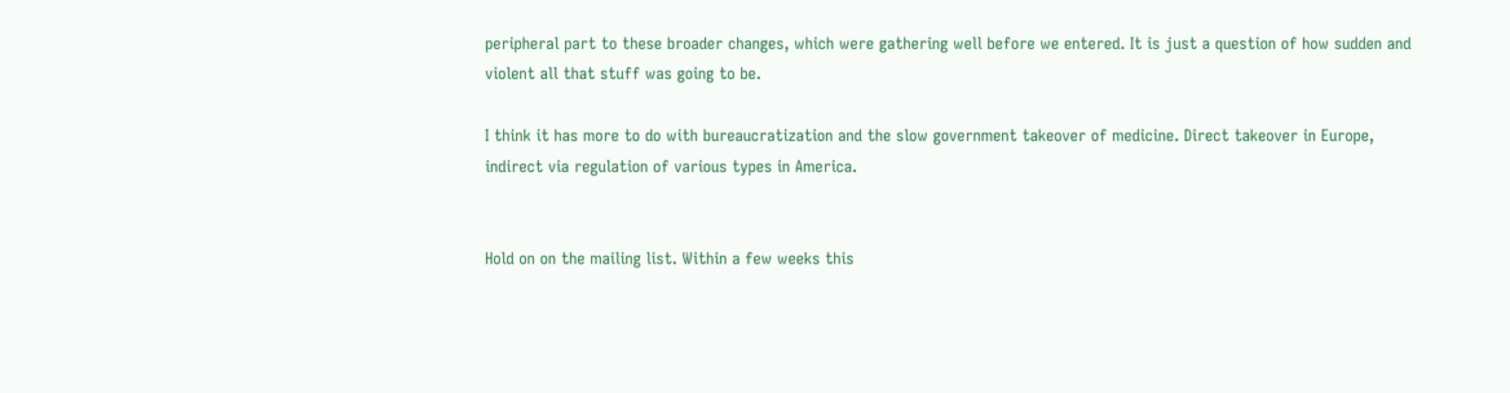peripheral part to these broader changes, which were gathering well before we entered. It is just a question of how sudden and violent all that stuff was going to be.

I think it has more to do with bureaucratization and the slow government takeover of medicine. Direct takeover in Europe, indirect via regulation of various types in America.


Hold on on the mailing list. Within a few weeks this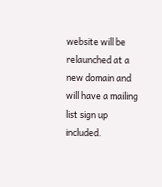website will be relaunched at a new domain and will have a mailing list sign up included.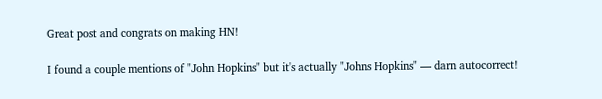Great post and congrats on making HN!

I found a couple mentions of "John Hopkins" but it's actually "Johns Hopkins" — darn autocorrect!